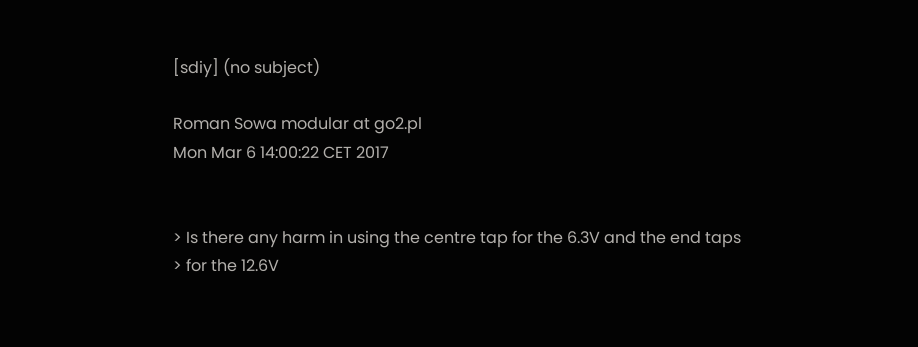[sdiy] (no subject)

Roman Sowa modular at go2.pl
Mon Mar 6 14:00:22 CET 2017


> Is there any harm in using the centre tap for the 6.3V and the end taps
> for the 12.6V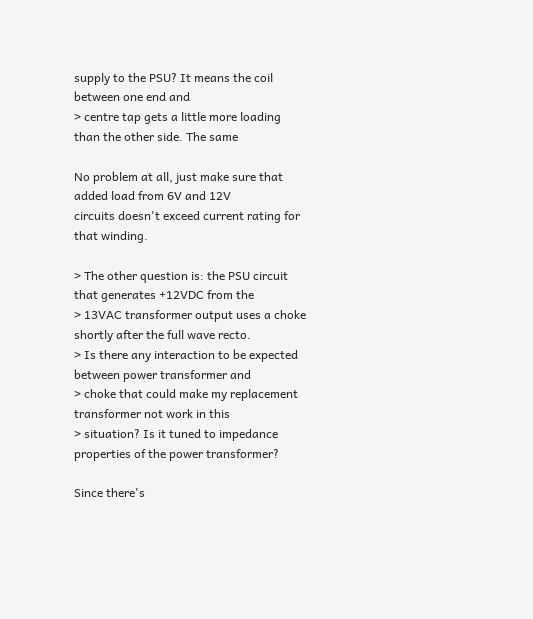supply to the PSU? It means the coil between one end and
> centre tap gets a little more loading than the other side. The same

No problem at all, just make sure that added load from 6V and 12V
circuits doesn't exceed current rating for that winding.

> The other question is: the PSU circuit that generates +12VDC from the
> 13VAC transformer output uses a choke shortly after the full wave recto.
> Is there any interaction to be expected between power transformer and
> choke that could make my replacement transformer not work in this
> situation? Is it tuned to impedance properties of the power transformer?

Since there's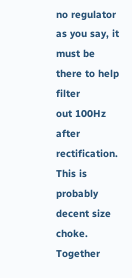no regulator as you say, it must be there to help filter
out 100Hz after rectification. This is probably decent size choke.
Together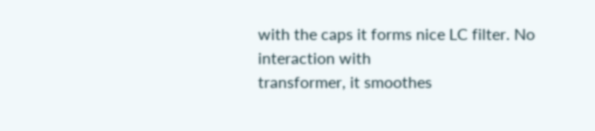with the caps it forms nice LC filter. No interaction with
transformer, it smoothes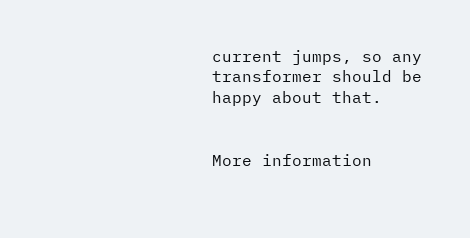current jumps, so any transformer should be
happy about that.


More information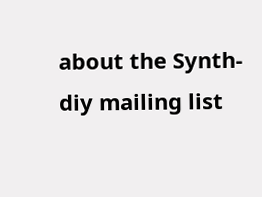about the Synth-diy mailing list